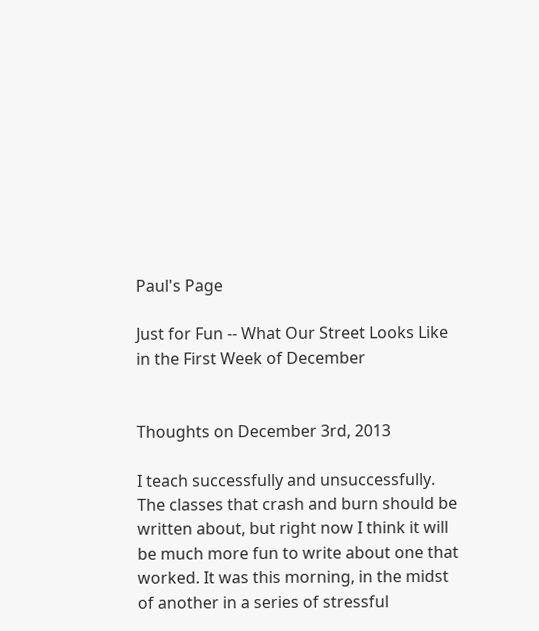Paul's Page

Just for Fun -- What Our Street Looks Like in the First Week of December


Thoughts on December 3rd, 2013

I teach successfully and unsuccessfully. The classes that crash and burn should be written about, but right now I think it will be much more fun to write about one that worked. It was this morning, in the midst of another in a series of stressful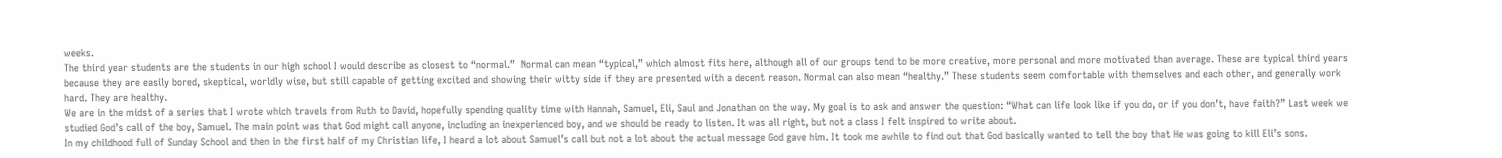weeks.
The third year students are the students in our high school I would describe as closest to “normal.”  Normal can mean “typical,” which almost fits here, although all of our groups tend to be more creative, more personal and more motivated than average. These are typical third years because they are easily bored, skeptical, worldly wise, but still capable of getting excited and showing their witty side if they are presented with a decent reason. Normal can also mean “healthy.” These students seem comfortable with themselves and each other, and generally work hard. They are healthy.
We are in the midst of a series that I wrote which travels from Ruth to David, hopefully spending quality time with Hannah, Samuel, Eli, Saul and Jonathan on the way. My goal is to ask and answer the question: “What can life look like if you do, or if you don’t, have faith?” Last week we studied God’s call of the boy, Samuel. The main point was that God might call anyone, including an inexperienced boy, and we should be ready to listen. It was all right, but not a class I felt inspired to write about.
In my childhood full of Sunday School and then in the first half of my Christian life, I heard a lot about Samuel’s call but not a lot about the actual message God gave him. It took me awhile to find out that God basically wanted to tell the boy that He was going to kill Eli’s sons.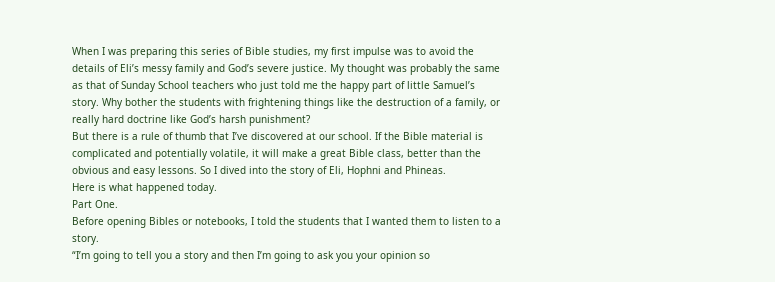When I was preparing this series of Bible studies, my first impulse was to avoid the details of Eli’s messy family and God’s severe justice. My thought was probably the same as that of Sunday School teachers who just told me the happy part of little Samuel’s story. Why bother the students with frightening things like the destruction of a family, or really hard doctrine like God’s harsh punishment?
But there is a rule of thumb that I’ve discovered at our school. If the Bible material is complicated and potentially volatile, it will make a great Bible class, better than the obvious and easy lessons. So I dived into the story of Eli, Hophni and Phineas.
Here is what happened today.
Part One.
Before opening Bibles or notebooks, I told the students that I wanted them to listen to a story.
“I’m going to tell you a story and then I’m going to ask you your opinion so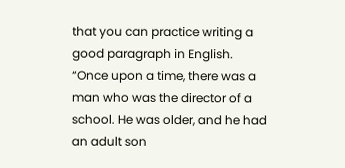that you can practice writing a good paragraph in English.
“Once upon a time, there was a man who was the director of a school. He was older, and he had an adult son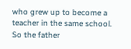who grew up to become a teacher in the same school. So the father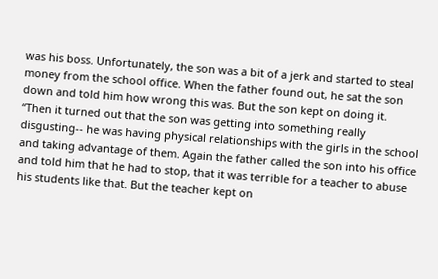was his boss. Unfortunately, the son was a bit of a jerk and started to steal money from the school office. When the father found out, he sat the son down and told him how wrong this was. But the son kept on doing it.
“Then it turned out that the son was getting into something really disgusting-- he was having physical relationships with the girls in the school and taking advantage of them. Again the father called the son into his office and told him that he had to stop, that it was terrible for a teacher to abuse his students like that. But the teacher kept on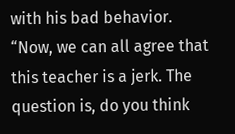with his bad behavior.
“Now, we can all agree that this teacher is a jerk. The question is, do you think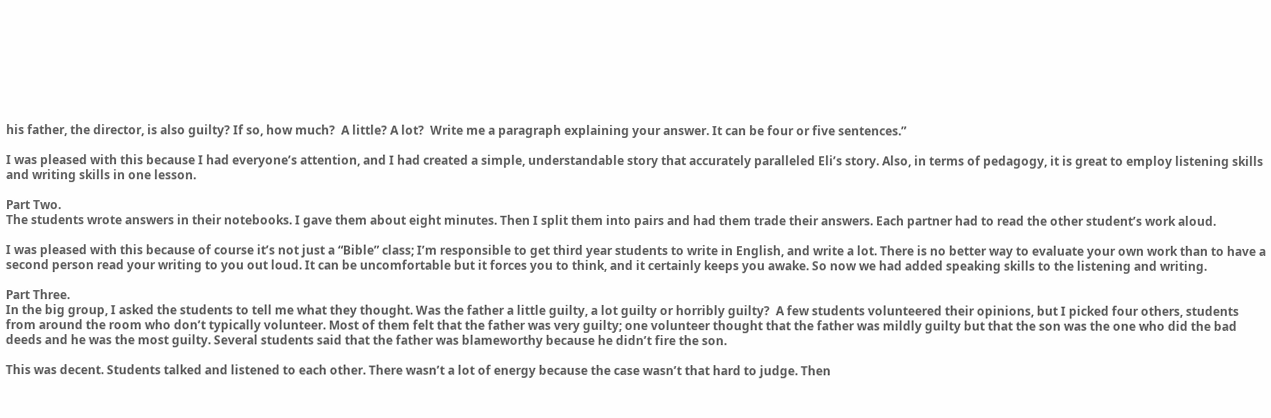his father, the director, is also guilty? If so, how much?  A little? A lot?  Write me a paragraph explaining your answer. It can be four or five sentences.”

I was pleased with this because I had everyone’s attention, and I had created a simple, understandable story that accurately paralleled Eli’s story. Also, in terms of pedagogy, it is great to employ listening skills and writing skills in one lesson.

Part Two.
The students wrote answers in their notebooks. I gave them about eight minutes. Then I split them into pairs and had them trade their answers. Each partner had to read the other student’s work aloud.

I was pleased with this because of course it’s not just a “Bible” class; I’m responsible to get third year students to write in English, and write a lot. There is no better way to evaluate your own work than to have a second person read your writing to you out loud. It can be uncomfortable but it forces you to think, and it certainly keeps you awake. So now we had added speaking skills to the listening and writing.

Part Three.
In the big group, I asked the students to tell me what they thought. Was the father a little guilty, a lot guilty or horribly guilty?  A few students volunteered their opinions, but I picked four others, students from around the room who don’t typically volunteer. Most of them felt that the father was very guilty; one volunteer thought that the father was mildly guilty but that the son was the one who did the bad deeds and he was the most guilty. Several students said that the father was blameworthy because he didn’t fire the son.

This was decent. Students talked and listened to each other. There wasn’t a lot of energy because the case wasn’t that hard to judge. Then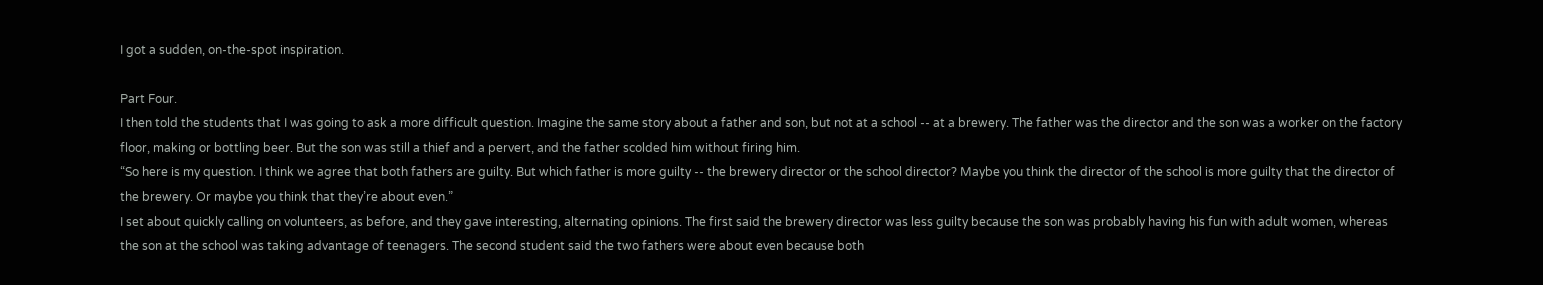I got a sudden, on-the-spot inspiration.

Part Four.
I then told the students that I was going to ask a more difficult question. Imagine the same story about a father and son, but not at a school -- at a brewery. The father was the director and the son was a worker on the factory floor, making or bottling beer. But the son was still a thief and a pervert, and the father scolded him without firing him.
“So here is my question. I think we agree that both fathers are guilty. But which father is more guilty -- the brewery director or the school director? Maybe you think the director of the school is more guilty that the director of the brewery. Or maybe you think that they’re about even.”
I set about quickly calling on volunteers, as before, and they gave interesting, alternating opinions. The first said the brewery director was less guilty because the son was probably having his fun with adult women, whereas the son at the school was taking advantage of teenagers. The second student said the two fathers were about even because both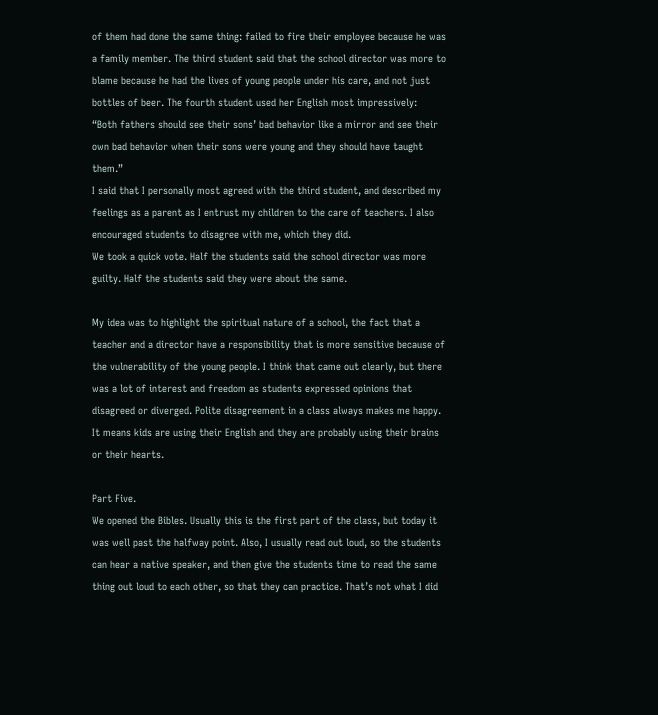of them had done the same thing: failed to fire their employee because he was a family member. The third student said that the school director was more to blame because he had the lives of young people under his care, and not just bottles of beer. The fourth student used her English most impressively:
“Both fathers should see their sons’ bad behavior like a mirror and see their own bad behavior when their sons were young and they should have taught them.”
I said that I personally most agreed with the third student, and described my feelings as a parent as I entrust my children to the care of teachers. I also encouraged students to disagree with me, which they did.
We took a quick vote. Half the students said the school director was more guilty. Half the students said they were about the same.

My idea was to highlight the spiritual nature of a school, the fact that a teacher and a director have a responsibility that is more sensitive because of the vulnerability of the young people. I think that came out clearly, but there was a lot of interest and freedom as students expressed opinions that disagreed or diverged. Polite disagreement in a class always makes me happy. It means kids are using their English and they are probably using their brains or their hearts.

Part Five.
We opened the Bibles. Usually this is the first part of the class, but today it was well past the halfway point. Also, I usually read out loud, so the students can hear a native speaker, and then give the students time to read the same thing out loud to each other, so that they can practice. That’s not what I did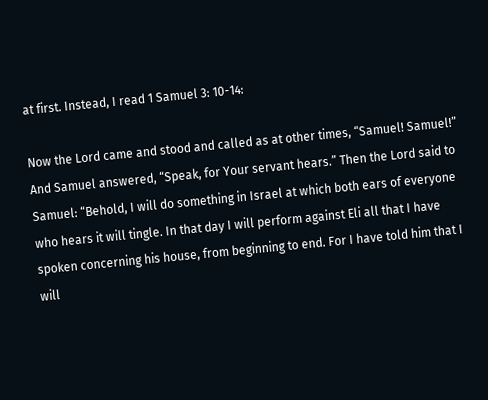at first. Instead, I read 1 Samuel 3: 10-14:

Now the Lord came and stood and called as at other times, “Samuel! Samuel!” And Samuel answered, “Speak, for Your servant hears.” Then the Lord said to Samuel: “Behold, I will do something in Israel at which both ears of everyone who hears it will tingle. In that day I will perform against Eli all that I have spoken concerning his house, from beginning to end. For I have told him that I will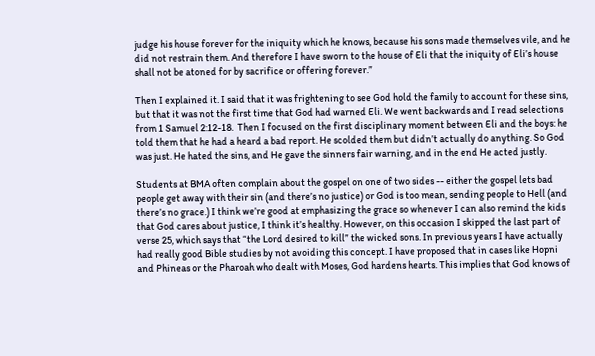judge his house forever for the iniquity which he knows, because his sons made themselves vile, and he did not restrain them. And therefore I have sworn to the house of Eli that the iniquity of Eli’s house shall not be atoned for by sacrifice or offering forever.”

Then I explained it. I said that it was frightening to see God hold the family to account for these sins, but that it was not the first time that God had warned Eli. We went backwards and I read selections from 1 Samuel 2:12-18.  Then I focused on the first disciplinary moment between Eli and the boys: he told them that he had a heard a bad report. He scolded them but didn’t actually do anything. So God was just. He hated the sins, and He gave the sinners fair warning, and in the end He acted justly.

Students at BMA often complain about the gospel on one of two sides -- either the gospel lets bad people get away with their sin (and there’s no justice) or God is too mean, sending people to Hell (and there’s no grace.) I think we’re good at emphasizing the grace so whenever I can also remind the kids that God cares about justice, I think it’s healthy. However, on this occasion I skipped the last part of verse 25, which says that “the Lord desired to kill” the wicked sons. In previous years I have actually had really good Bible studies by not avoiding this concept. I have proposed that in cases like Hopni and Phineas or the Pharoah who dealt with Moses, God hardens hearts. This implies that God knows of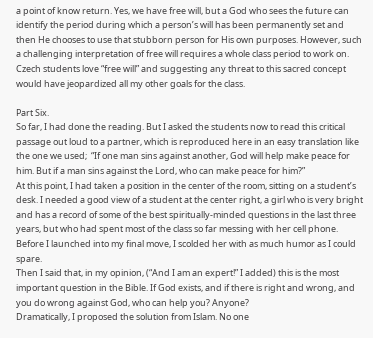a point of know return. Yes, we have free will, but a God who sees the future can identify the period during which a person’s will has been permanently set and then He chooses to use that stubborn person for His own purposes. However, such a challenging interpretation of free will requires a whole class period to work on. Czech students love “free will” and suggesting any threat to this sacred concept would have jeopardized all my other goals for the class.

Part Six.
So far, I had done the reading. But I asked the students now to read this critical passage out loud to a partner, which is reproduced here in an easy translation like the one we used;  “If one man sins against another, God will help make peace for him. But if a man sins against the Lord, who can make peace for him?”
At this point, I had taken a position in the center of the room, sitting on a student’s desk. I needed a good view of a student at the center right, a girl who is very bright and has a record of some of the best spiritually-minded questions in the last three years, but who had spent most of the class so far messing with her cell phone. Before I launched into my final move, I scolded her with as much humor as I could spare.
Then I said that, in my opinion, (“And I am an expert!” I added) this is the most important question in the Bible. If God exists, and if there is right and wrong, and you do wrong against God, who can help you? Anyone?
Dramatically, I proposed the solution from Islam. No one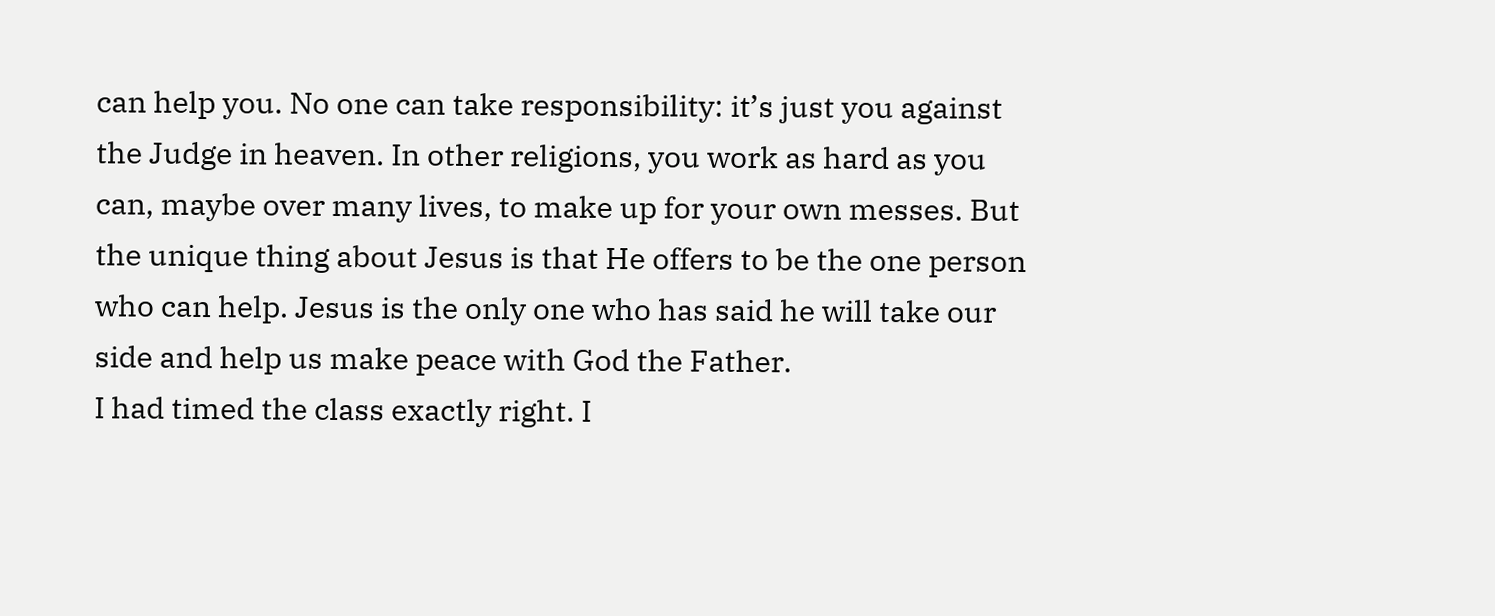can help you. No one can take responsibility: it’s just you against the Judge in heaven. In other religions, you work as hard as you can, maybe over many lives, to make up for your own messes. But the unique thing about Jesus is that He offers to be the one person who can help. Jesus is the only one who has said he will take our side and help us make peace with God the Father.
I had timed the class exactly right. I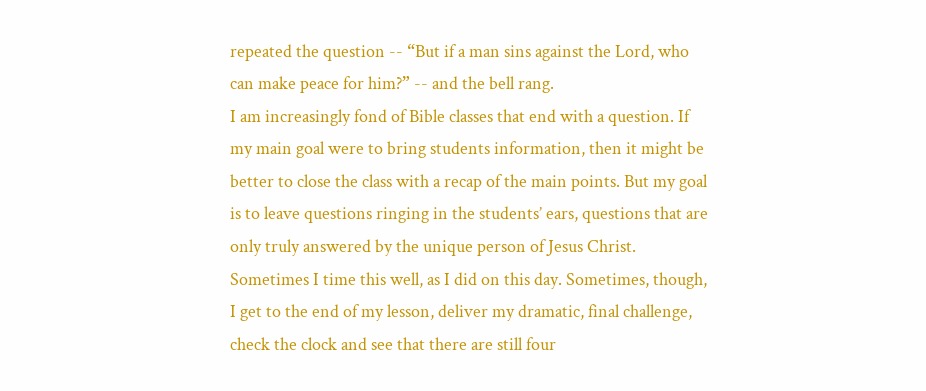repeated the question -- “But if a man sins against the Lord, who can make peace for him?” -- and the bell rang.
I am increasingly fond of Bible classes that end with a question. If my main goal were to bring students information, then it might be better to close the class with a recap of the main points. But my goal is to leave questions ringing in the students’ ears, questions that are only truly answered by the unique person of Jesus Christ. Sometimes I time this well, as I did on this day. Sometimes, though, I get to the end of my lesson, deliver my dramatic, final challenge,  check the clock and see that there are still four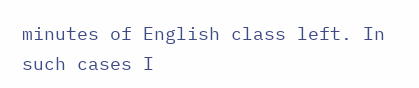minutes of English class left. In such cases I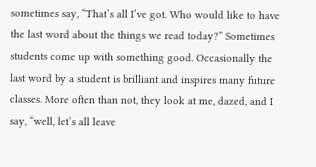sometimes say, “That’s all I’ve got. Who would like to have the last word about the things we read today?” Sometimes students come up with something good. Occasionally the last word by a student is brilliant and inspires many future classes. More often than not, they look at me, dazed, and I say, “well, let’s all leave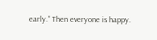early.” Then everyone is happy.